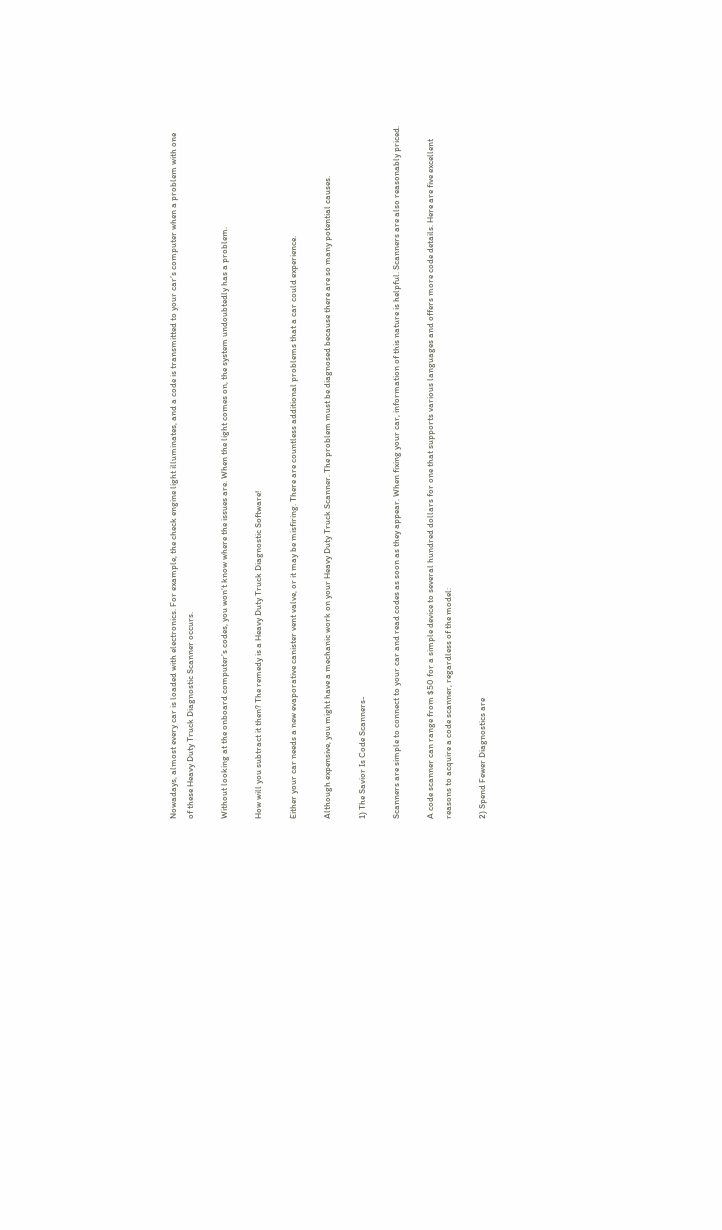Nowadays, almost every car is loaded with electronics. For example, the check engine light illuminates, and a code is transmitted to your car’s computer when a problem with one of these Heavy Duty Truck Diagnostic Scanner occurs.

Without looking at the onboard computer’s codes, you won’t know where the issues are. When the light comes on, the system undoubtedly has a problem.

How will you subtract it then? The remedy is a Heavy Duty Truck Diagnostic Software!

Either your car needs a new evaporative canister vent valve, or it may be misfiring. There are countless additional problems that a car could experience.

Although expensive, you might have a mechanic work on your Heavy Duty Truck Scanner. The problem must be diagnosed because there are so many potential causes.

1) The Savior Is Code Scanners-

Scanners are simple to connect to your car and read codes as soon as they appear. When fixing your car, information of this nature is helpful. Scanners are also reasonably priced.

A code scanner can range from $50 for a simple device to several hundred dollars for one that supports various languages and offers more code details. Here are five excellent reasons to acquire a code scanner, regardless of the model:

2) Spend Fewer Diagnostics are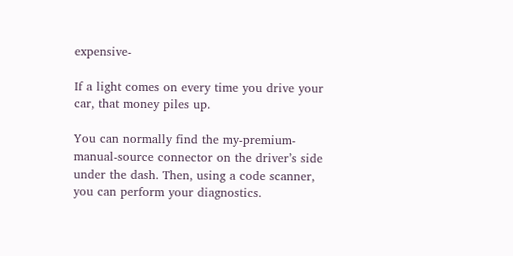expensive-

If a light comes on every time you drive your car, that money piles up.

You can normally find the my-premium-manual-source connector on the driver’s side under the dash. Then, using a code scanner, you can perform your diagnostics.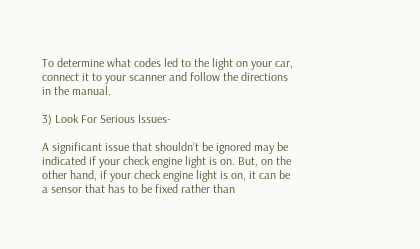To determine what codes led to the light on your car, connect it to your scanner and follow the directions in the manual.

3) Look For Serious Issues-

A significant issue that shouldn’t be ignored may be indicated if your check engine light is on. But, on the other hand, if your check engine light is on, it can be a sensor that has to be fixed rather than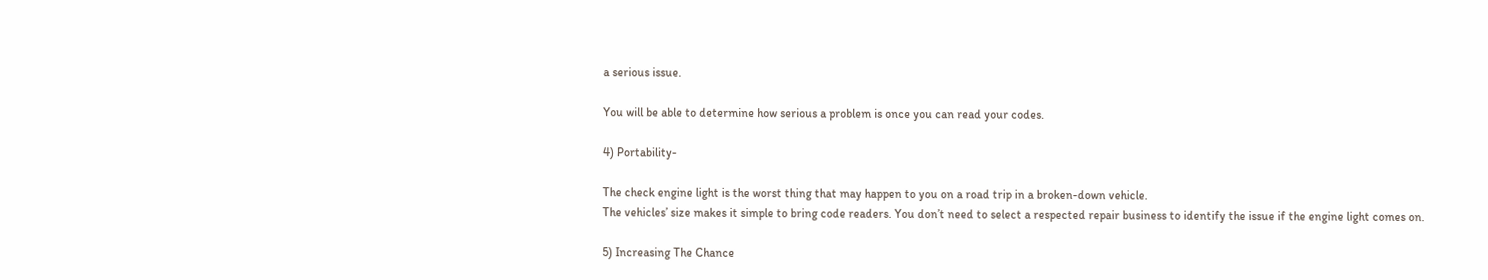a serious issue.

You will be able to determine how serious a problem is once you can read your codes.

4) Portability-

The check engine light is the worst thing that may happen to you on a road trip in a broken-down vehicle.
The vehicles’ size makes it simple to bring code readers. You don’t need to select a respected repair business to identify the issue if the engine light comes on.

5) Increasing The Chance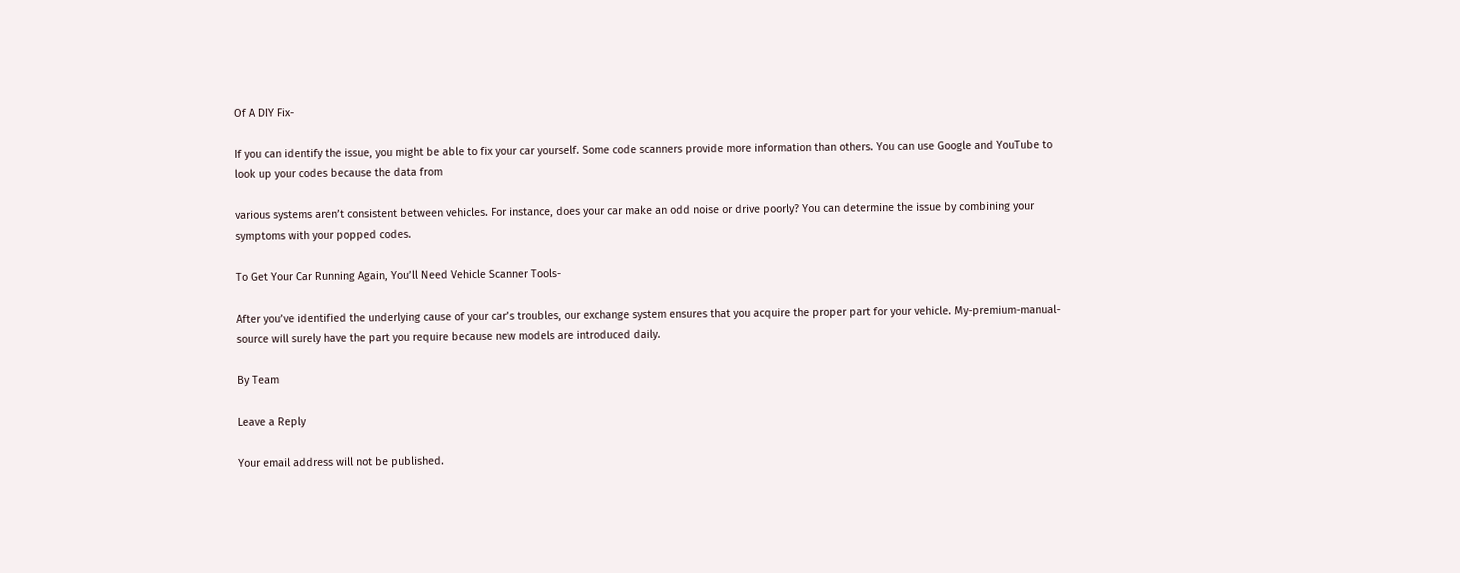Of A DIY Fix-

If you can identify the issue, you might be able to fix your car yourself. Some code scanners provide more information than others. You can use Google and YouTube to look up your codes because the data from

various systems aren’t consistent between vehicles. For instance, does your car make an odd noise or drive poorly? You can determine the issue by combining your symptoms with your popped codes.

To Get Your Car Running Again, You’ll Need Vehicle Scanner Tools-

After you’ve identified the underlying cause of your car’s troubles, our exchange system ensures that you acquire the proper part for your vehicle. My-premium-manual-source will surely have the part you require because new models are introduced daily.

By Team

Leave a Reply

Your email address will not be published.